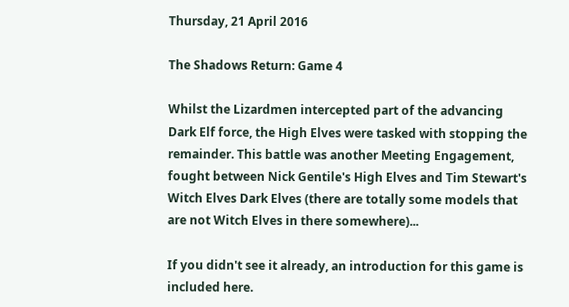Thursday, 21 April 2016

The Shadows Return: Game 4

Whilst the Lizardmen intercepted part of the advancing Dark Elf force, the High Elves were tasked with stopping the remainder. This battle was another Meeting Engagement, fought between Nick Gentile's High Elves and Tim Stewart's Witch Elves Dark Elves (there are totally some models that are not Witch Elves in there somewhere)...

If you didn't see it already, an introduction for this game is included here.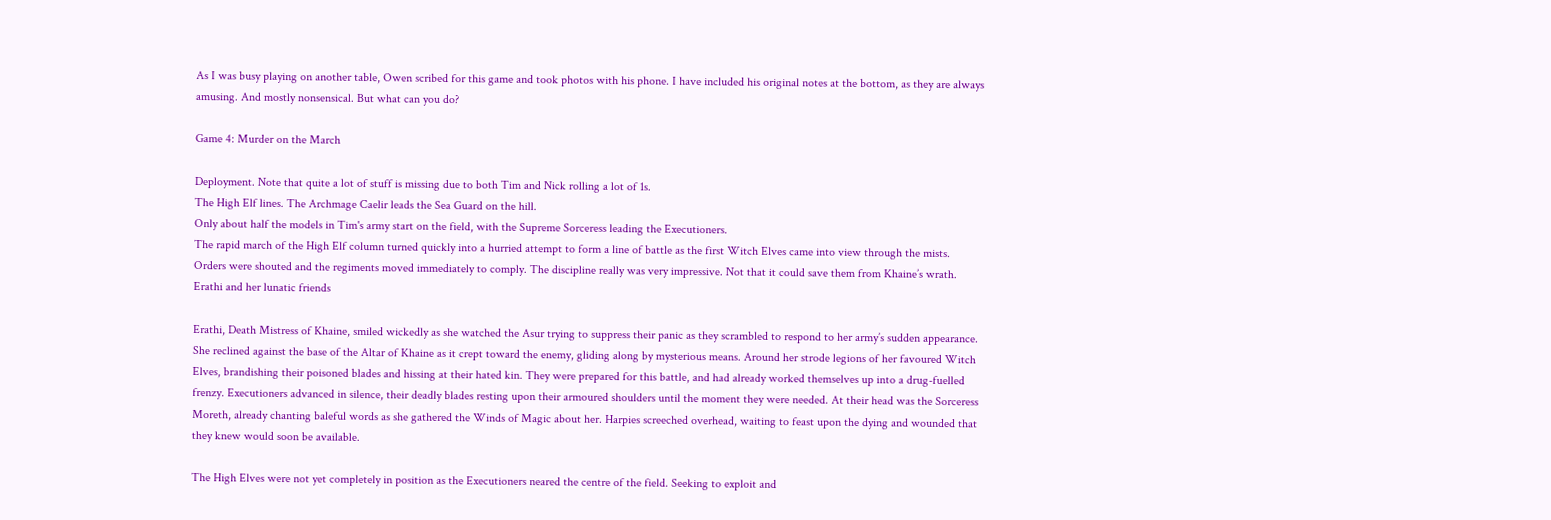As I was busy playing on another table, Owen scribed for this game and took photos with his phone. I have included his original notes at the bottom, as they are always amusing. And mostly nonsensical. But what can you do?

Game 4: Murder on the March

Deployment. Note that quite a lot of stuff is missing due to both Tim and Nick rolling a lot of 1s.
The High Elf lines. The Archmage Caelir leads the Sea Guard on the hill.
Only about half the models in Tim's army start on the field, with the Supreme Sorceress leading the Executioners.
The rapid march of the High Elf column turned quickly into a hurried attempt to form a line of battle as the first Witch Elves came into view through the mists. Orders were shouted and the regiments moved immediately to comply. The discipline really was very impressive. Not that it could save them from Khaine’s wrath.
Erathi and her lunatic friends

Erathi, Death Mistress of Khaine, smiled wickedly as she watched the Asur trying to suppress their panic as they scrambled to respond to her army’s sudden appearance. She reclined against the base of the Altar of Khaine as it crept toward the enemy, gliding along by mysterious means. Around her strode legions of her favoured Witch Elves, brandishing their poisoned blades and hissing at their hated kin. They were prepared for this battle, and had already worked themselves up into a drug-fuelled frenzy. Executioners advanced in silence, their deadly blades resting upon their armoured shoulders until the moment they were needed. At their head was the Sorceress Moreth, already chanting baleful words as she gathered the Winds of Magic about her. Harpies screeched overhead, waiting to feast upon the dying and wounded that they knew would soon be available.

The High Elves were not yet completely in position as the Executioners neared the centre of the field. Seeking to exploit and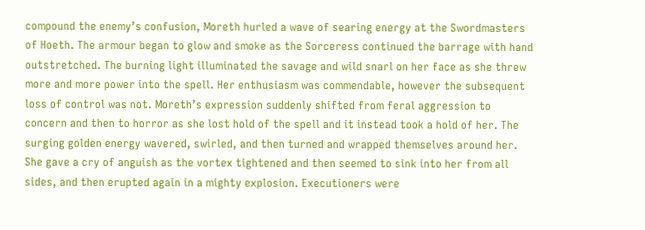compound the enemy’s confusion, Moreth hurled a wave of searing energy at the Swordmasters of Hoeth. The armour began to glow and smoke as the Sorceress continued the barrage with hand outstretched. The burning light illuminated the savage and wild snarl on her face as she threw more and more power into the spell. Her enthusiasm was commendable, however the subsequent loss of control was not. Moreth’s expression suddenly shifted from feral aggression to concern and then to horror as she lost hold of the spell and it instead took a hold of her. The surging golden energy wavered, swirled, and then turned and wrapped themselves around her. She gave a cry of anguish as the vortex tightened and then seemed to sink into her from all sides, and then erupted again in a mighty explosion. Executioners were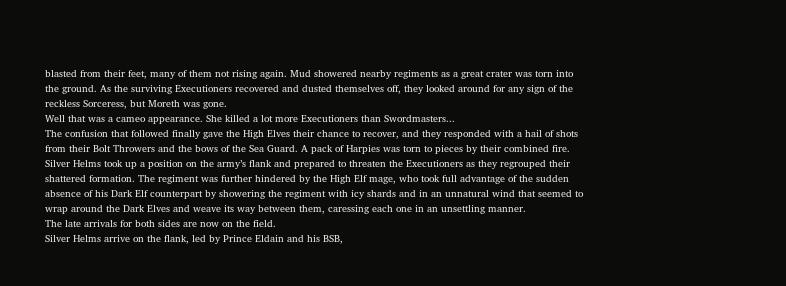blasted from their feet, many of them not rising again. Mud showered nearby regiments as a great crater was torn into the ground. As the surviving Executioners recovered and dusted themselves off, they looked around for any sign of the reckless Sorceress, but Moreth was gone.
Well that was a cameo appearance. She killed a lot more Executioners than Swordmasters...
The confusion that followed finally gave the High Elves their chance to recover, and they responded with a hail of shots from their Bolt Throwers and the bows of the Sea Guard. A pack of Harpies was torn to pieces by their combined fire.  Silver Helms took up a position on the army’s flank and prepared to threaten the Executioners as they regrouped their shattered formation. The regiment was further hindered by the High Elf mage, who took full advantage of the sudden absence of his Dark Elf counterpart by showering the regiment with icy shards and in an unnatural wind that seemed to wrap around the Dark Elves and weave its way between them, caressing each one in an unsettling manner.
The late arrivals for both sides are now on the field.
Silver Helms arrive on the flank, led by Prince Eldain and his BSB,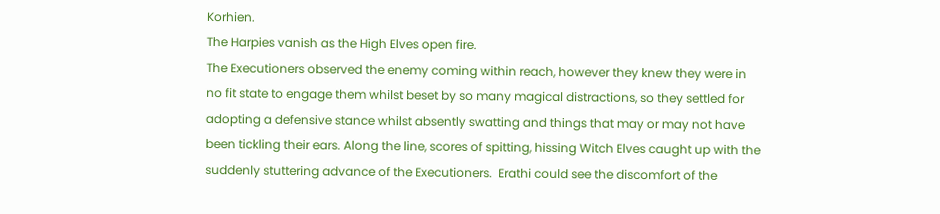Korhien.
The Harpies vanish as the High Elves open fire.
The Executioners observed the enemy coming within reach, however they knew they were in no fit state to engage them whilst beset by so many magical distractions, so they settled for adopting a defensive stance whilst absently swatting and things that may or may not have been tickling their ears. Along the line, scores of spitting, hissing Witch Elves caught up with the suddenly stuttering advance of the Executioners.  Erathi could see the discomfort of the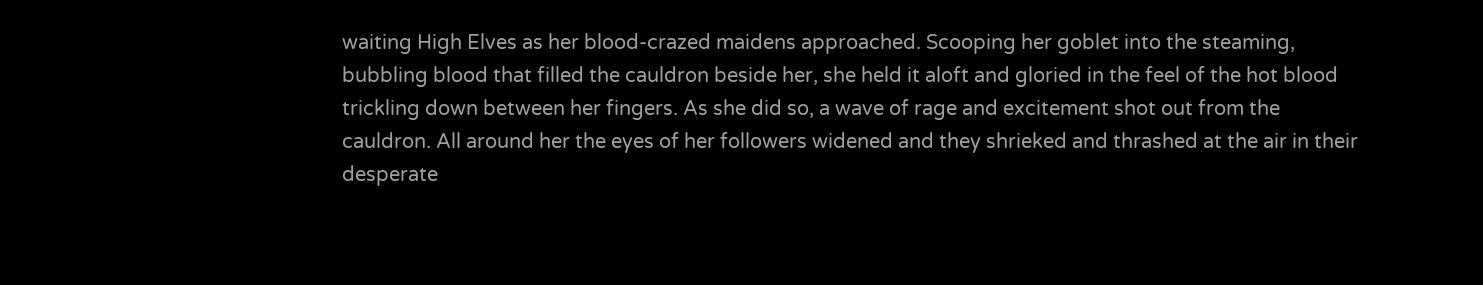waiting High Elves as her blood-crazed maidens approached. Scooping her goblet into the steaming, bubbling blood that filled the cauldron beside her, she held it aloft and gloried in the feel of the hot blood trickling down between her fingers. As she did so, a wave of rage and excitement shot out from the cauldron. All around her the eyes of her followers widened and they shrieked and thrashed at the air in their desperate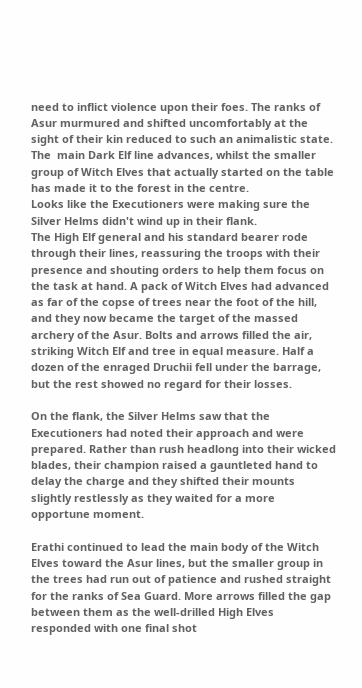need to inflict violence upon their foes. The ranks of Asur murmured and shifted uncomfortably at the sight of their kin reduced to such an animalistic state.
The  main Dark Elf line advances, whilst the smaller group of Witch Elves that actually started on the table has made it to the forest in the centre.
Looks like the Executioners were making sure the Silver Helms didn't wind up in their flank.
The High Elf general and his standard bearer rode through their lines, reassuring the troops with their presence and shouting orders to help them focus on the task at hand. A pack of Witch Elves had advanced as far of the copse of trees near the foot of the hill, and they now became the target of the massed archery of the Asur. Bolts and arrows filled the air, striking Witch Elf and tree in equal measure. Half a dozen of the enraged Druchii fell under the barrage, but the rest showed no regard for their losses.

On the flank, the Silver Helms saw that the Executioners had noted their approach and were prepared. Rather than rush headlong into their wicked blades, their champion raised a gauntleted hand to delay the charge and they shifted their mounts slightly restlessly as they waited for a more opportune moment.

Erathi continued to lead the main body of the Witch Elves toward the Asur lines, but the smaller group in the trees had run out of patience and rushed straight for the ranks of Sea Guard. More arrows filled the gap between them as the well-drilled High Elves responded with one final shot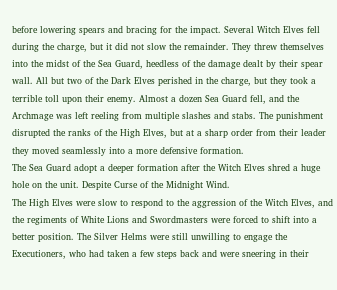before lowering spears and bracing for the impact. Several Witch Elves fell during the charge, but it did not slow the remainder. They threw themselves into the midst of the Sea Guard, heedless of the damage dealt by their spear wall. All but two of the Dark Elves perished in the charge, but they took a terrible toll upon their enemy. Almost a dozen Sea Guard fell, and the Archmage was left reeling from multiple slashes and stabs. The punishment disrupted the ranks of the High Elves, but at a sharp order from their leader they moved seamlessly into a more defensive formation.
The Sea Guard adopt a deeper formation after the Witch Elves shred a huge hole on the unit. Despite Curse of the Midnight Wind.
The High Elves were slow to respond to the aggression of the Witch Elves, and the regiments of White Lions and Swordmasters were forced to shift into a better position. The Silver Helms were still unwilling to engage the Executioners, who had taken a few steps back and were sneering in their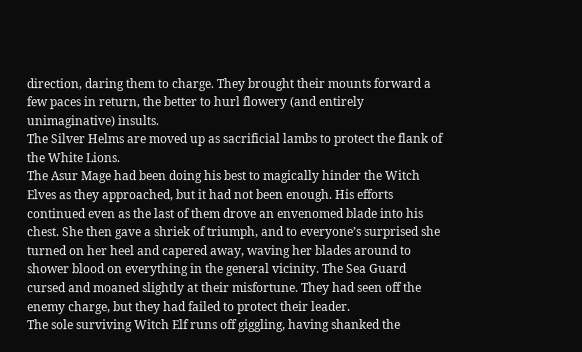direction, daring them to charge. They brought their mounts forward a few paces in return, the better to hurl flowery (and entirely unimaginative) insults.
The Silver Helms are moved up as sacrificial lambs to protect the flank of the White Lions.
The Asur Mage had been doing his best to magically hinder the Witch Elves as they approached, but it had not been enough. His efforts continued even as the last of them drove an envenomed blade into his chest. She then gave a shriek of triumph, and to everyone’s surprised she turned on her heel and capered away, waving her blades around to shower blood on everything in the general vicinity. The Sea Guard cursed and moaned slightly at their misfortune. They had seen off the enemy charge, but they had failed to protect their leader.
The sole surviving Witch Elf runs off giggling, having shanked the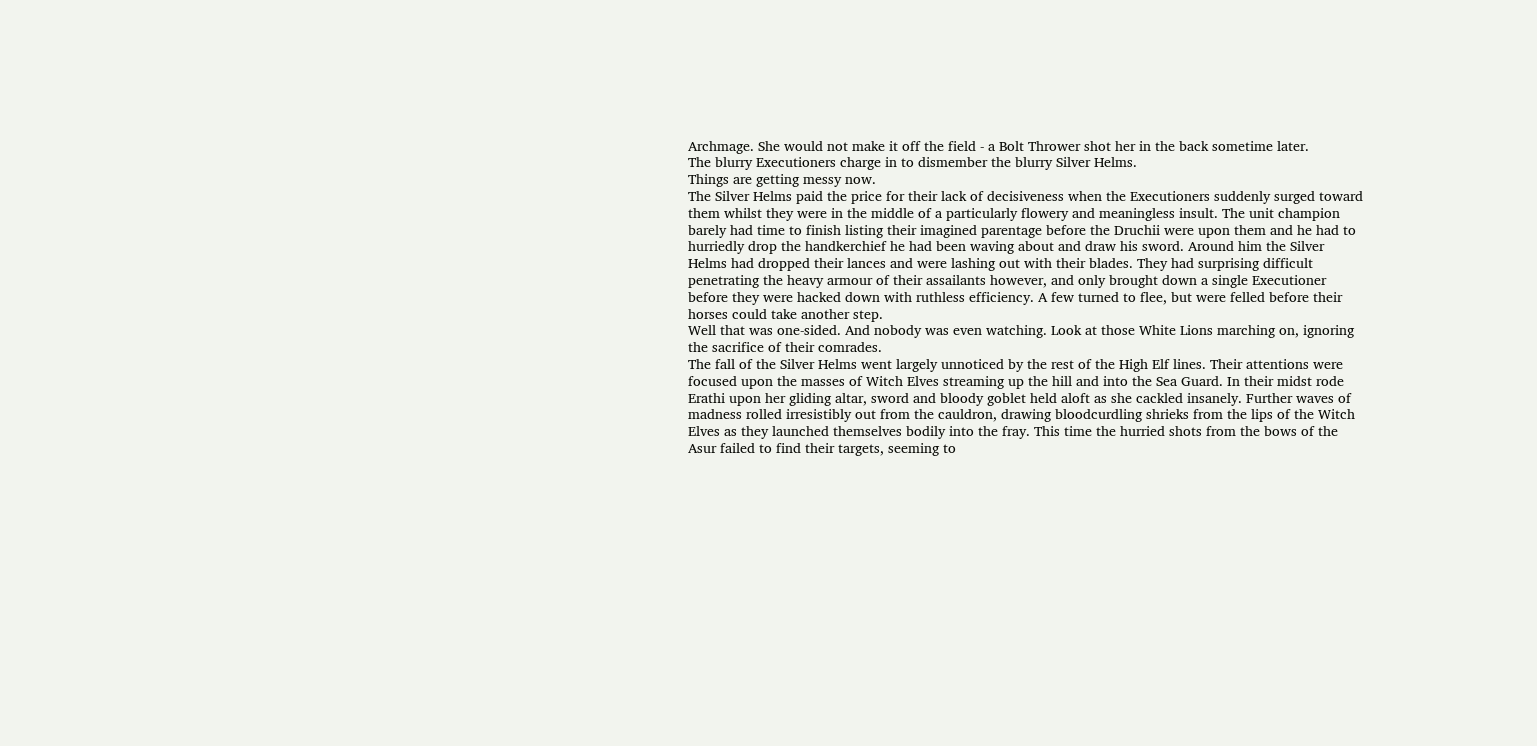Archmage. She would not make it off the field - a Bolt Thrower shot her in the back sometime later.
The blurry Executioners charge in to dismember the blurry Silver Helms.
Things are getting messy now.
The Silver Helms paid the price for their lack of decisiveness when the Executioners suddenly surged toward them whilst they were in the middle of a particularly flowery and meaningless insult. The unit champion barely had time to finish listing their imagined parentage before the Druchii were upon them and he had to hurriedly drop the handkerchief he had been waving about and draw his sword. Around him the Silver Helms had dropped their lances and were lashing out with their blades. They had surprising difficult penetrating the heavy armour of their assailants however, and only brought down a single Executioner before they were hacked down with ruthless efficiency. A few turned to flee, but were felled before their horses could take another step.
Well that was one-sided. And nobody was even watching. Look at those White Lions marching on, ignoring the sacrifice of their comrades.
The fall of the Silver Helms went largely unnoticed by the rest of the High Elf lines. Their attentions were focused upon the masses of Witch Elves streaming up the hill and into the Sea Guard. In their midst rode Erathi upon her gliding altar, sword and bloody goblet held aloft as she cackled insanely. Further waves of madness rolled irresistibly out from the cauldron, drawing bloodcurdling shrieks from the lips of the Witch Elves as they launched themselves bodily into the fray. This time the hurried shots from the bows of the Asur failed to find their targets, seeming to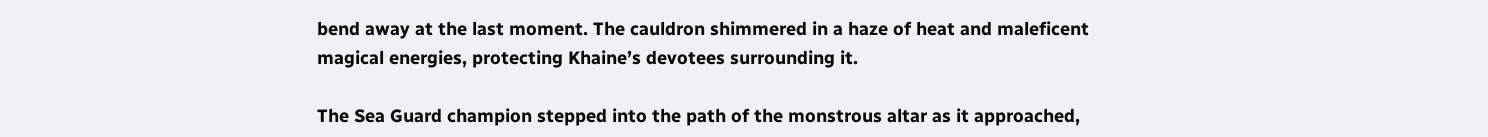bend away at the last moment. The cauldron shimmered in a haze of heat and maleficent magical energies, protecting Khaine’s devotees surrounding it.

The Sea Guard champion stepped into the path of the monstrous altar as it approached,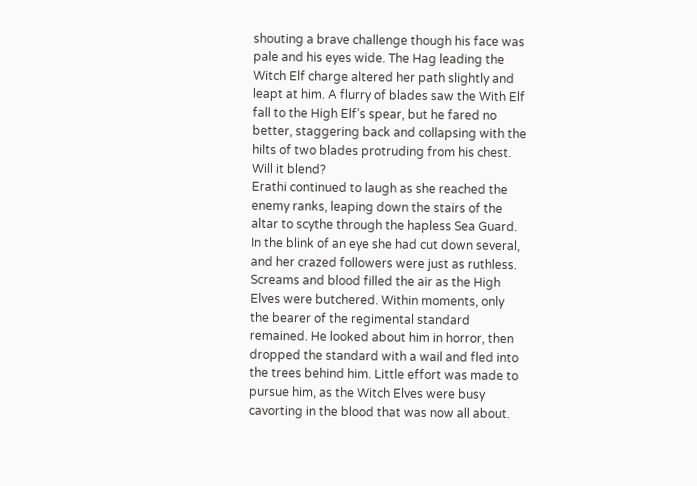shouting a brave challenge though his face was pale and his eyes wide. The Hag leading the Witch Elf charge altered her path slightly and leapt at him. A flurry of blades saw the With Elf fall to the High Elf’s spear, but he fared no better, staggering back and collapsing with the hilts of two blades protruding from his chest.
Will it blend?
Erathi continued to laugh as she reached the enemy ranks, leaping down the stairs of the altar to scythe through the hapless Sea Guard. In the blink of an eye she had cut down several, and her crazed followers were just as ruthless. Screams and blood filled the air as the High Elves were butchered. Within moments, only the bearer of the regimental standard remained. He looked about him in horror, then dropped the standard with a wail and fled into the trees behind him. Little effort was made to pursue him, as the Witch Elves were busy cavorting in the blood that was now all about.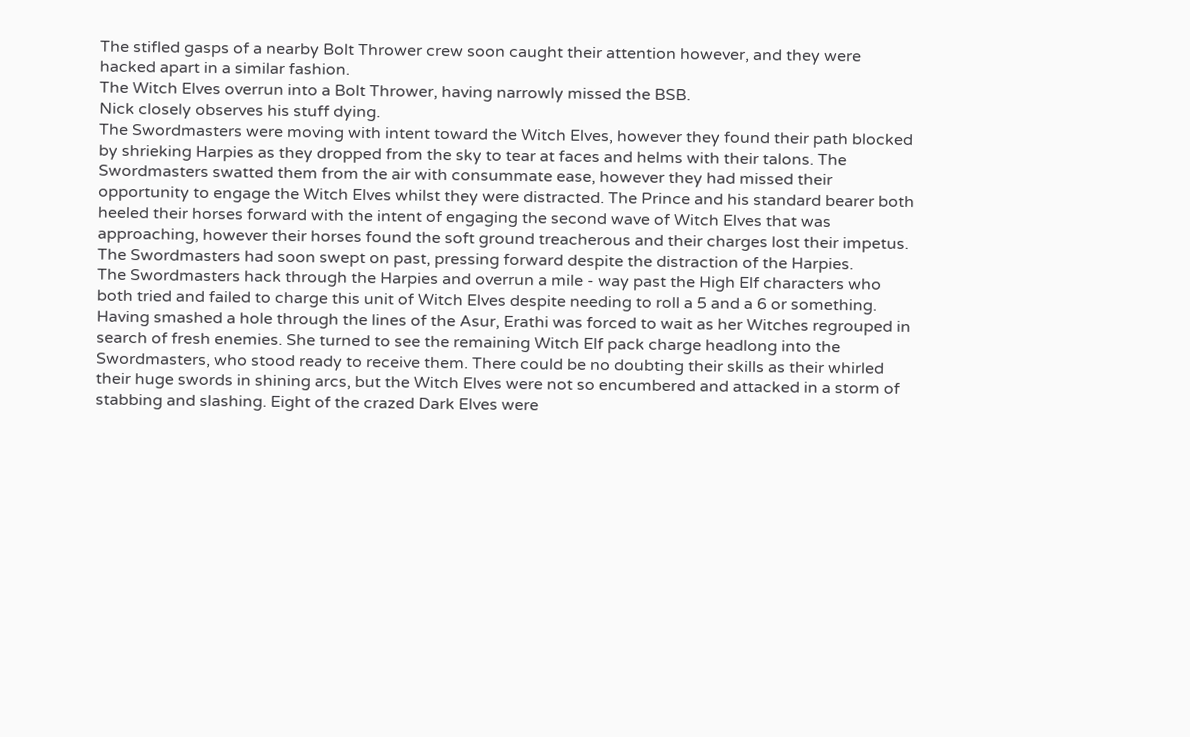The stifled gasps of a nearby Bolt Thrower crew soon caught their attention however, and they were hacked apart in a similar fashion.
The Witch Elves overrun into a Bolt Thrower, having narrowly missed the BSB.
Nick closely observes his stuff dying.
The Swordmasters were moving with intent toward the Witch Elves, however they found their path blocked by shrieking Harpies as they dropped from the sky to tear at faces and helms with their talons. The Swordmasters swatted them from the air with consummate ease, however they had missed their opportunity to engage the Witch Elves whilst they were distracted. The Prince and his standard bearer both heeled their horses forward with the intent of engaging the second wave of Witch Elves that was approaching, however their horses found the soft ground treacherous and their charges lost their impetus. The Swordmasters had soon swept on past, pressing forward despite the distraction of the Harpies.
The Swordmasters hack through the Harpies and overrun a mile - way past the High Elf characters who both tried and failed to charge this unit of Witch Elves despite needing to roll a 5 and a 6 or something.
Having smashed a hole through the lines of the Asur, Erathi was forced to wait as her Witches regrouped in search of fresh enemies. She turned to see the remaining Witch Elf pack charge headlong into the Swordmasters, who stood ready to receive them. There could be no doubting their skills as their whirled their huge swords in shining arcs, but the Witch Elves were not so encumbered and attacked in a storm of stabbing and slashing. Eight of the crazed Dark Elves were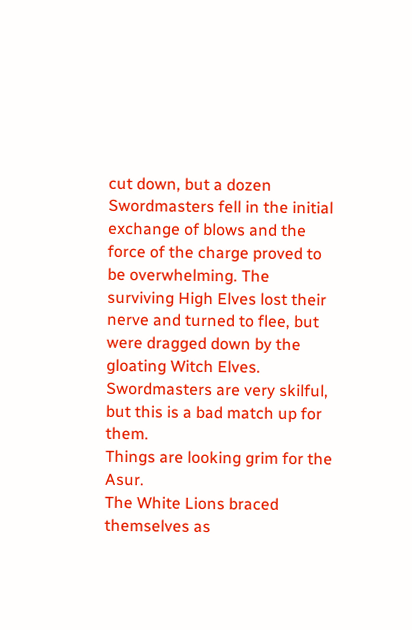cut down, but a dozen Swordmasters fell in the initial exchange of blows and the force of the charge proved to be overwhelming. The surviving High Elves lost their nerve and turned to flee, but were dragged down by the gloating Witch Elves.
Swordmasters are very skilful, but this is a bad match up for them.
Things are looking grim for the Asur.
The White Lions braced themselves as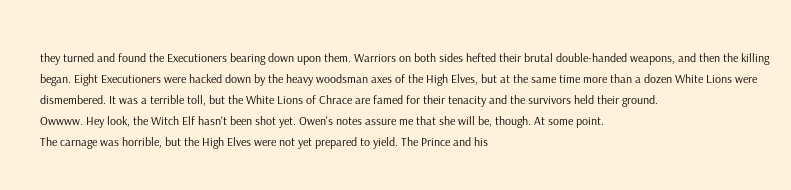they turned and found the Executioners bearing down upon them. Warriors on both sides hefted their brutal double-handed weapons, and then the killing began. Eight Executioners were hacked down by the heavy woodsman axes of the High Elves, but at the same time more than a dozen White Lions were dismembered. It was a terrible toll, but the White Lions of Chrace are famed for their tenacity and the survivors held their ground.
Owwww. Hey look, the Witch Elf hasn't been shot yet. Owen's notes assure me that she will be, though. At some point.
The carnage was horrible, but the High Elves were not yet prepared to yield. The Prince and his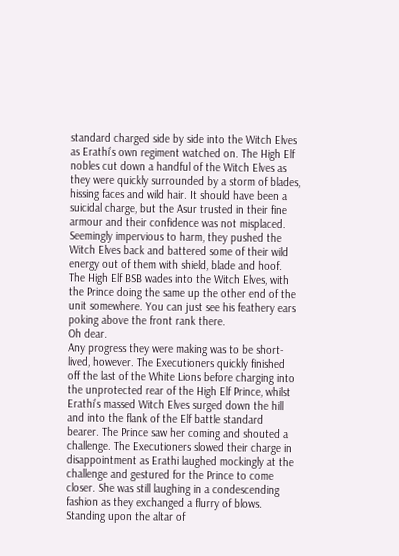standard charged side by side into the Witch Elves as Erathi’s own regiment watched on. The High Elf nobles cut down a handful of the Witch Elves as they were quickly surrounded by a storm of blades, hissing faces and wild hair. It should have been a suicidal charge, but the Asur trusted in their fine armour and their confidence was not misplaced. Seemingly impervious to harm, they pushed the Witch Elves back and battered some of their wild energy out of them with shield, blade and hoof.
The High Elf BSB wades into the Witch Elves, with the Prince doing the same up the other end of the unit somewhere. You can just see his feathery ears poking above the front rank there.
Oh dear.
Any progress they were making was to be short-lived, however. The Executioners quickly finished off the last of the White Lions before charging into the unprotected rear of the High Elf Prince, whilst Erathi’s massed Witch Elves surged down the hill and into the flank of the Elf battle standard bearer. The Prince saw her coming and shouted a challenge. The Executioners slowed their charge in disappointment as Erathi laughed mockingly at the challenge and gestured for the Prince to come closer. She was still laughing in a condescending fashion as they exchanged a flurry of blows. Standing upon the altar of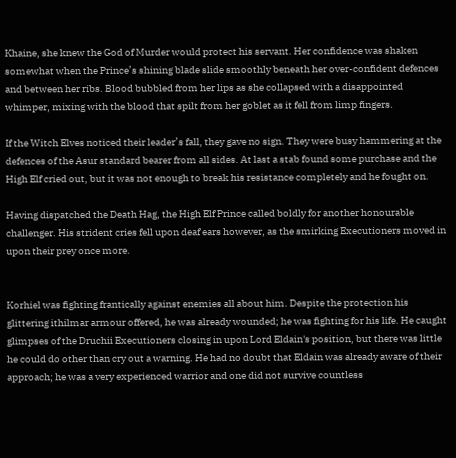Khaine, she knew the God of Murder would protect his servant. Her confidence was shaken somewhat when the Prince’s shining blade slide smoothly beneath her over-confident defences and between her ribs. Blood bubbled from her lips as she collapsed with a disappointed whimper, mixing with the blood that spilt from her goblet as it fell from limp fingers.

If the Witch Elves noticed their leader’s fall, they gave no sign. They were busy hammering at the defences of the Asur standard bearer from all sides. At last a stab found some purchase and the High Elf cried out, but it was not enough to break his resistance completely and he fought on.

Having dispatched the Death Hag, the High Elf Prince called boldly for another honourable challenger. His strident cries fell upon deaf ears however, as the smirking Executioners moved in upon their prey once more.


Korhiel was fighting frantically against enemies all about him. Despite the protection his glittering ithilmar armour offered, he was already wounded; he was fighting for his life. He caught glimpses of the Druchii Executioners closing in upon Lord Eldain's position, but there was little he could do other than cry out a warning. He had no doubt that Eldain was already aware of their approach; he was a very experienced warrior and one did not survive countless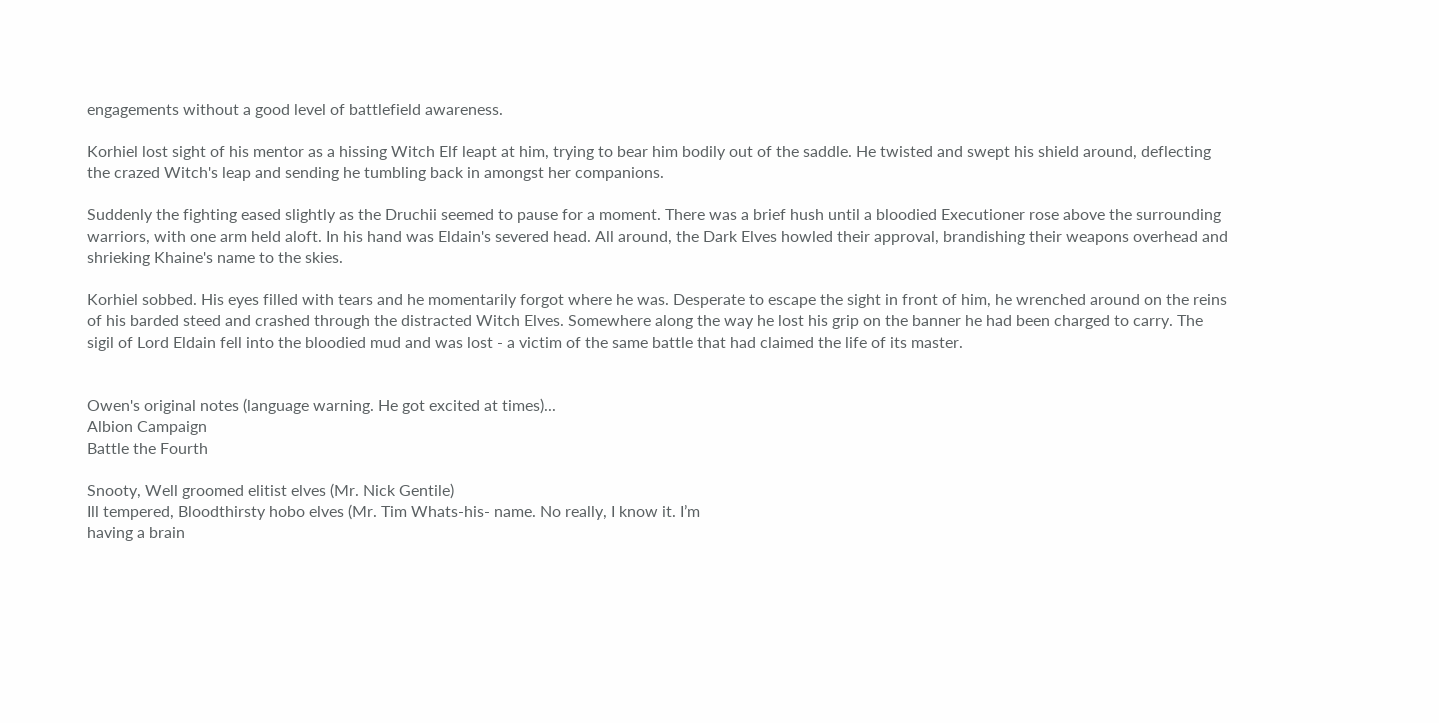engagements without a good level of battlefield awareness.

Korhiel lost sight of his mentor as a hissing Witch Elf leapt at him, trying to bear him bodily out of the saddle. He twisted and swept his shield around, deflecting the crazed Witch's leap and sending he tumbling back in amongst her companions.

Suddenly the fighting eased slightly as the Druchii seemed to pause for a moment. There was a brief hush until a bloodied Executioner rose above the surrounding warriors, with one arm held aloft. In his hand was Eldain's severed head. All around, the Dark Elves howled their approval, brandishing their weapons overhead and shrieking Khaine's name to the skies.

Korhiel sobbed. His eyes filled with tears and he momentarily forgot where he was. Desperate to escape the sight in front of him, he wrenched around on the reins of his barded steed and crashed through the distracted Witch Elves. Somewhere along the way he lost his grip on the banner he had been charged to carry. The sigil of Lord Eldain fell into the bloodied mud and was lost - a victim of the same battle that had claimed the life of its master.


Owen's original notes (language warning. He got excited at times)...
Albion Campaign
Battle the Fourth

Snooty, Well groomed elitist elves (Mr. Nick Gentile)
Ill tempered, Bloodthirsty hobo elves (Mr. Tim Whats-his- name. No really, I know it. I’m
having a brain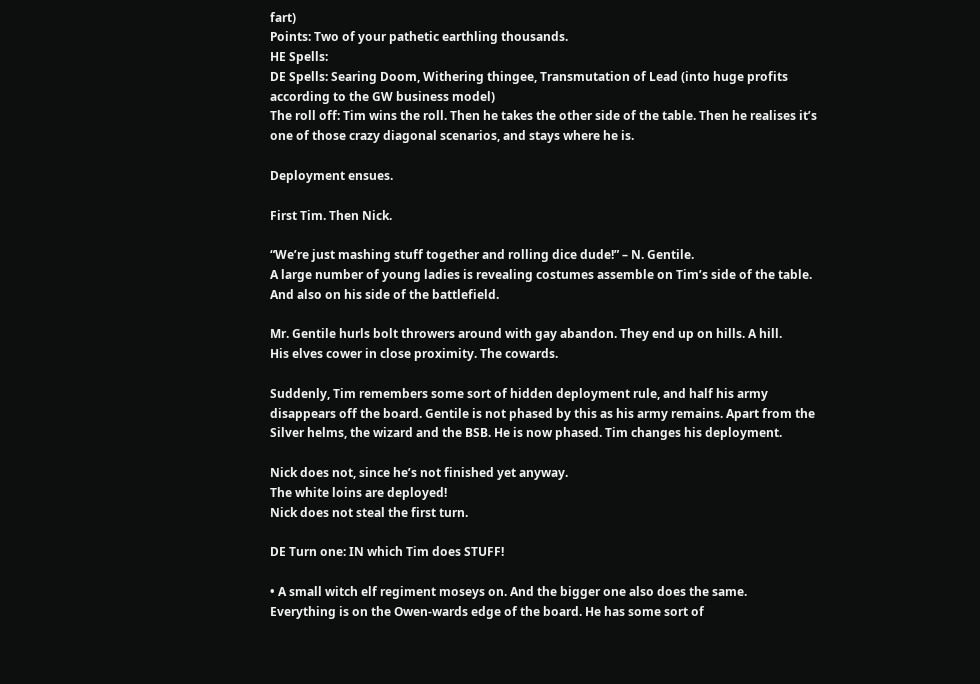fart)
Points: Two of your pathetic earthling thousands.
HE Spells:
DE Spells: Searing Doom, Withering thingee, Transmutation of Lead (into huge profits
according to the GW business model)
The roll off: Tim wins the roll. Then he takes the other side of the table. Then he realises it’s
one of those crazy diagonal scenarios, and stays where he is.

Deployment ensues.

First Tim. Then Nick.

“We’re just mashing stuff together and rolling dice dude!” – N. Gentile.
A large number of young ladies is revealing costumes assemble on Tim’s side of the table.
And also on his side of the battlefield.

Mr. Gentile hurls bolt throwers around with gay abandon. They end up on hills. A hill.
His elves cower in close proximity. The cowards.

Suddenly, Tim remembers some sort of hidden deployment rule, and half his army
disappears off the board. Gentile is not phased by this as his army remains. Apart from the
Silver helms, the wizard and the BSB. He is now phased. Tim changes his deployment.

Nick does not, since he’s not finished yet anyway.
The white loins are deployed!
Nick does not steal the first turn.

DE Turn one: IN which Tim does STUFF!

• A small witch elf regiment moseys on. And the bigger one also does the same.
Everything is on the Owen-wards edge of the board. He has some sort of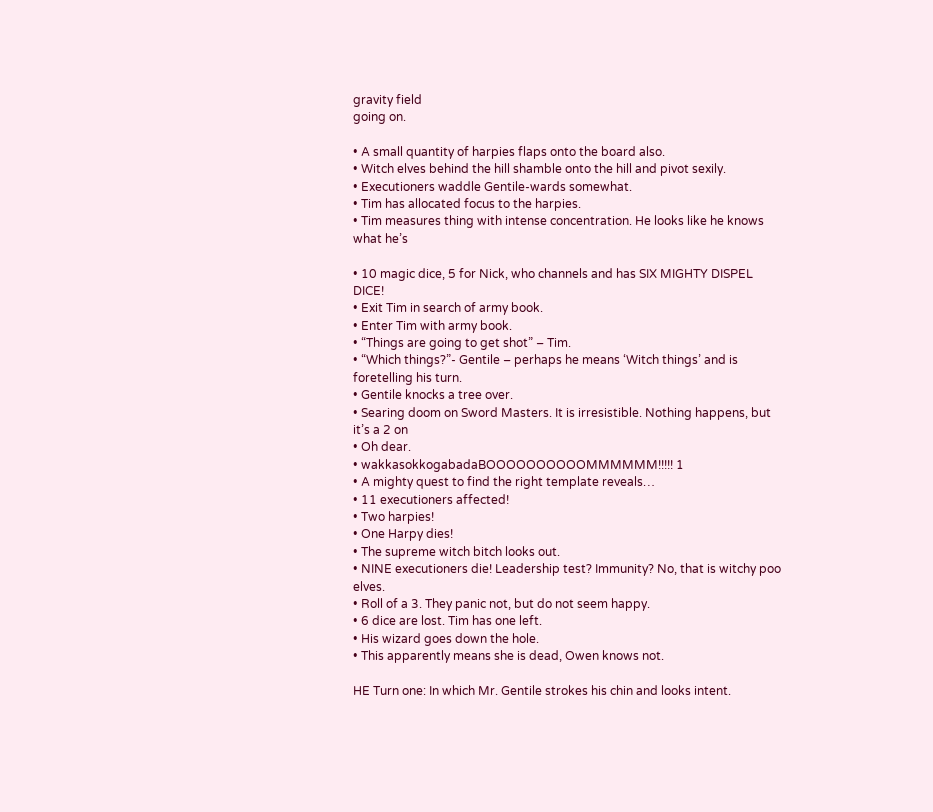gravity field
going on.

• A small quantity of harpies flaps onto the board also.
• Witch elves behind the hill shamble onto the hill and pivot sexily.
• Executioners waddle Gentile-wards somewhat.
• Tim has allocated focus to the harpies.
• Tim measures thing with intense concentration. He looks like he knows what he’s

• 10 magic dice, 5 for Nick, who channels and has SIX MIGHTY DISPEL DICE!
• Exit Tim in search of army book.
• Enter Tim with army book.
• “Things are going to get shot” – Tim.
• “Which things?”- Gentile – perhaps he means ‘Witch things’ and is foretelling his turn.
• Gentile knocks a tree over.
• Searing doom on Sword Masters. It is irresistible. Nothing happens, but it’s a 2 on
• Oh dear.
• wakkasokkogabadaBOOOOOOOOOOMMMMMM!!!!! 1
• A mighty quest to find the right template reveals…
• 11 executioners affected!
• Two harpies!
• One Harpy dies!
• The supreme witch bitch looks out.
• NINE executioners die! Leadership test? Immunity? No, that is witchy poo elves.
• Roll of a 3. They panic not, but do not seem happy.
• 6 dice are lost. Tim has one left.
• His wizard goes down the hole.
• This apparently means she is dead, Owen knows not.

HE Turn one: In which Mr. Gentile strokes his chin and looks intent.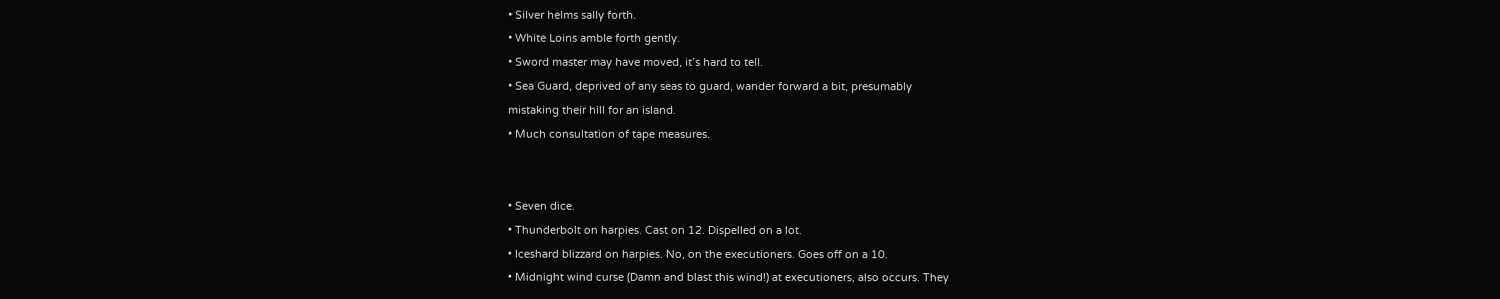• Silver helms sally forth.
• White Loins amble forth gently.
• Sword master may have moved, it’s hard to tell.
• Sea Guard, deprived of any seas to guard, wander forward a bit, presumably
mistaking their hill for an island.
• Much consultation of tape measures.


• Seven dice.
• Thunderbolt on harpies. Cast on 12. Dispelled on a lot.
• Iceshard blizzard on harpies. No, on the executioners. Goes off on a 10.
• Midnight wind curse (Damn and blast this wind!) at executioners, also occurs. They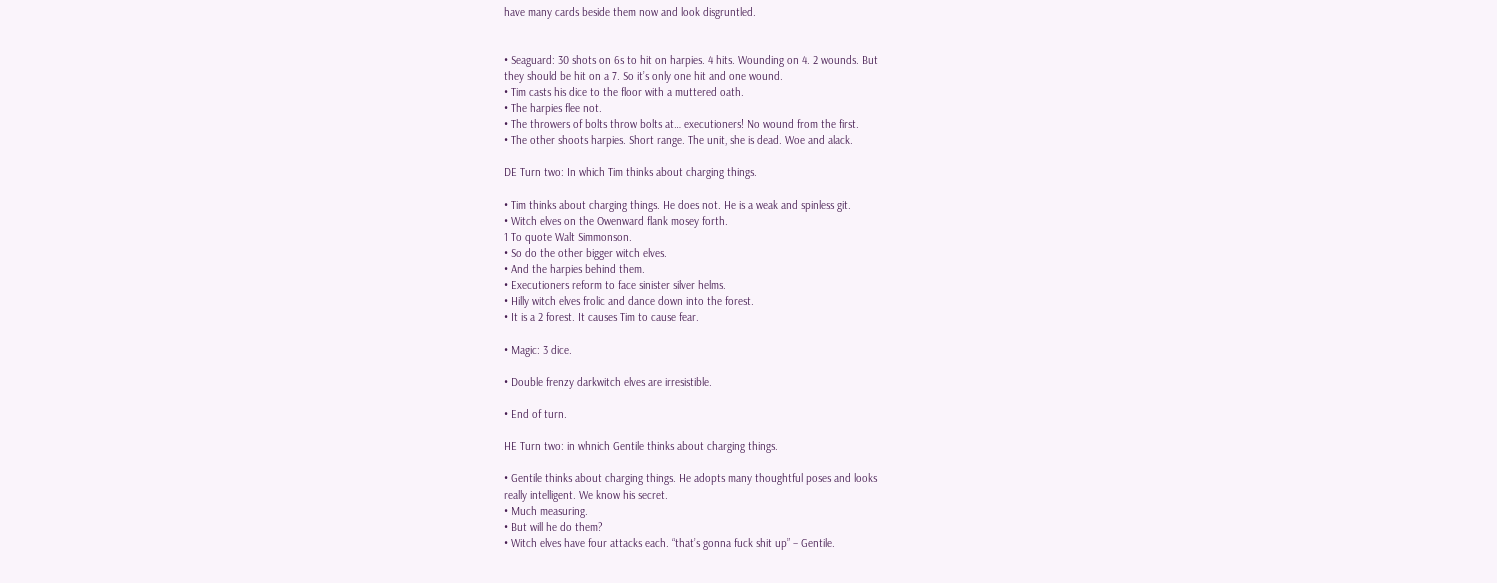have many cards beside them now and look disgruntled.


• Seaguard: 30 shots on 6s to hit on harpies. 4 hits. Wounding on 4. 2 wounds. But
they should be hit on a 7. So it’s only one hit and one wound.
• Tim casts his dice to the floor with a muttered oath.
• The harpies flee not.
• The throwers of bolts throw bolts at… executioners! No wound from the first.
• The other shoots harpies. Short range. The unit, she is dead. Woe and alack.

DE Turn two: In which Tim thinks about charging things.

• Tim thinks about charging things. He does not. He is a weak and spinless git.
• Witch elves on the Owenward flank mosey forth.
1 To quote Walt Simmonson.
• So do the other bigger witch elves.
• And the harpies behind them.
• Executioners reform to face sinister silver helms.
• Hilly witch elves frolic and dance down into the forest.
• It is a 2 forest. It causes Tim to cause fear.

• Magic: 3 dice.

• Double frenzy darkwitch elves are irresistible.

• End of turn.

HE Turn two: in whnich Gentile thinks about charging things.

• Gentile thinks about charging things. He adopts many thoughtful poses and looks
really intelligent. We know his secret.
• Much measuring.
• But will he do them?
• Witch elves have four attacks each. “that’s gonna fuck shit up” – Gentile.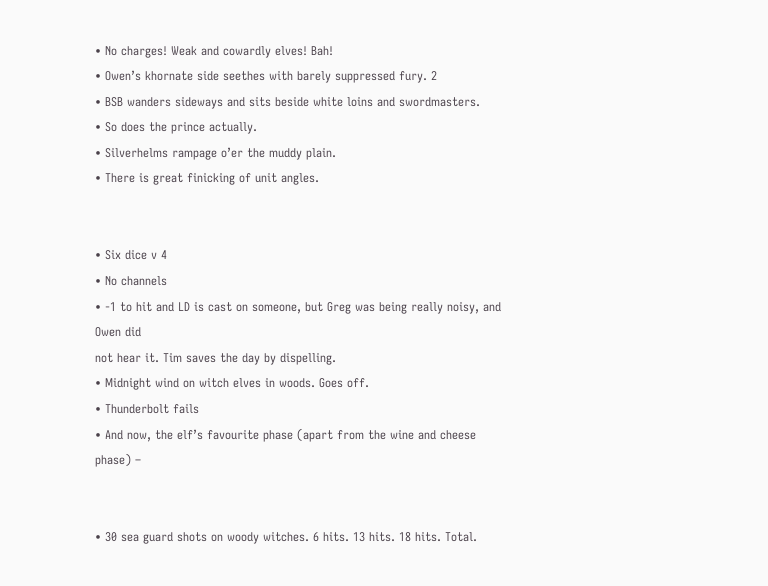• No charges! Weak and cowardly elves! Bah!
• Owen’s khornate side seethes with barely suppressed fury. 2
• BSB wanders sideways and sits beside white loins and swordmasters.
• So does the prince actually.
• Silverhelms rampage o’er the muddy plain.
• There is great finicking of unit angles.


• Six dice v 4
• No channels
• -1 to hit and LD is cast on someone, but Greg was being really noisy, and Owen did
not hear it. Tim saves the day by dispelling.
• Midnight wind on witch elves in woods. Goes off.
• Thunderbolt fails
• And now, the elf’s favourite phase (apart from the wine and cheese phase) –


• 30 sea guard shots on woody witches. 6 hits. 13 hits. 18 hits. Total.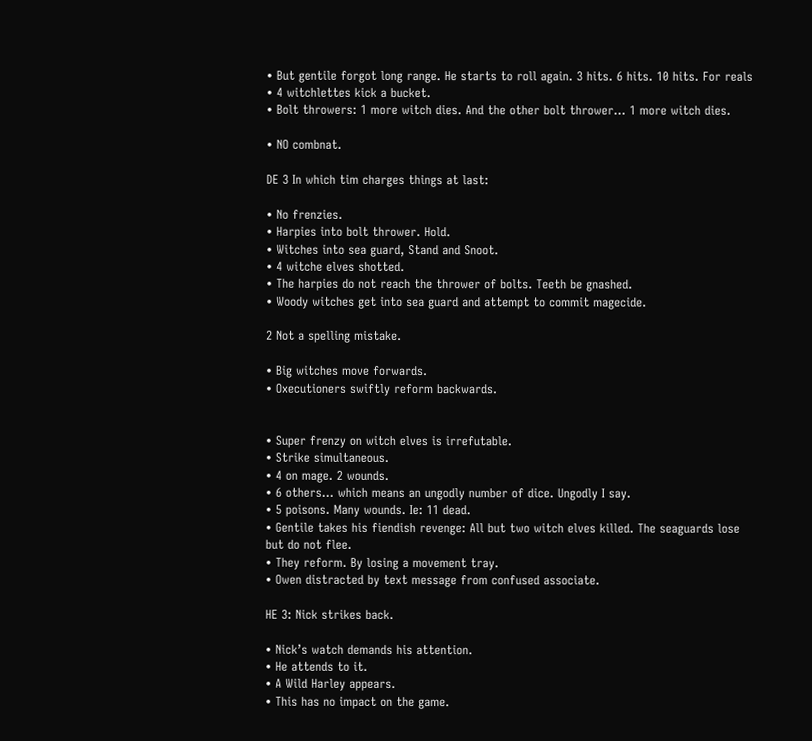• But gentile forgot long range. He starts to roll again. 3 hits. 6 hits. 10 hits. For reals
• 4 witchlettes kick a bucket.
• Bolt throwers: 1 more witch dies. And the other bolt thrower… 1 more witch dies.

• NO combnat.

DE 3 In which tim charges things at last:

• No frenzies.
• Harpies into bolt thrower. Hold.
• Witches into sea guard, Stand and Snoot.
• 4 witche elves shotted.
• The harpies do not reach the thrower of bolts. Teeth be gnashed.
• Woody witches get into sea guard and attempt to commit magecide.

2 Not a spelling mistake.

• Big witches move forwards.
• Oxecutioners swiftly reform backwards.


• Super frenzy on witch elves is irrefutable.
• Strike simultaneous.
• 4 on mage. 2 wounds.
• 6 others… which means an ungodly number of dice. Ungodly I say.
• 5 poisons. Many wounds. Ie: 11 dead.
• Gentile takes his fiendish revenge: All but two witch elves killed. The seaguards lose
but do not flee.
• They reform. By losing a movement tray.
• Owen distracted by text message from confused associate.

HE 3: Nick strikes back.

• Nick’s watch demands his attention.
• He attends to it.
• A Wild Harley appears.
• This has no impact on the game.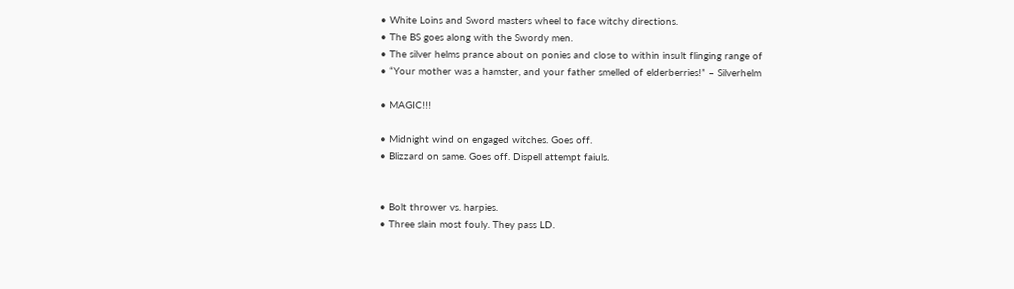• White Loins and Sword masters wheel to face witchy directions.
• The BS goes along with the Swordy men.
• The silver helms prance about on ponies and close to within insult flinging range of
• “Your mother was a hamster, and your father smelled of elderberries!” – Silverhelm

• MAGIC!!!

• Midnight wind on engaged witches. Goes off.
• Blizzard on same. Goes off. Dispell attempt faiuls.


• Bolt thrower vs. harpies.
• Three slain most fouly. They pass LD.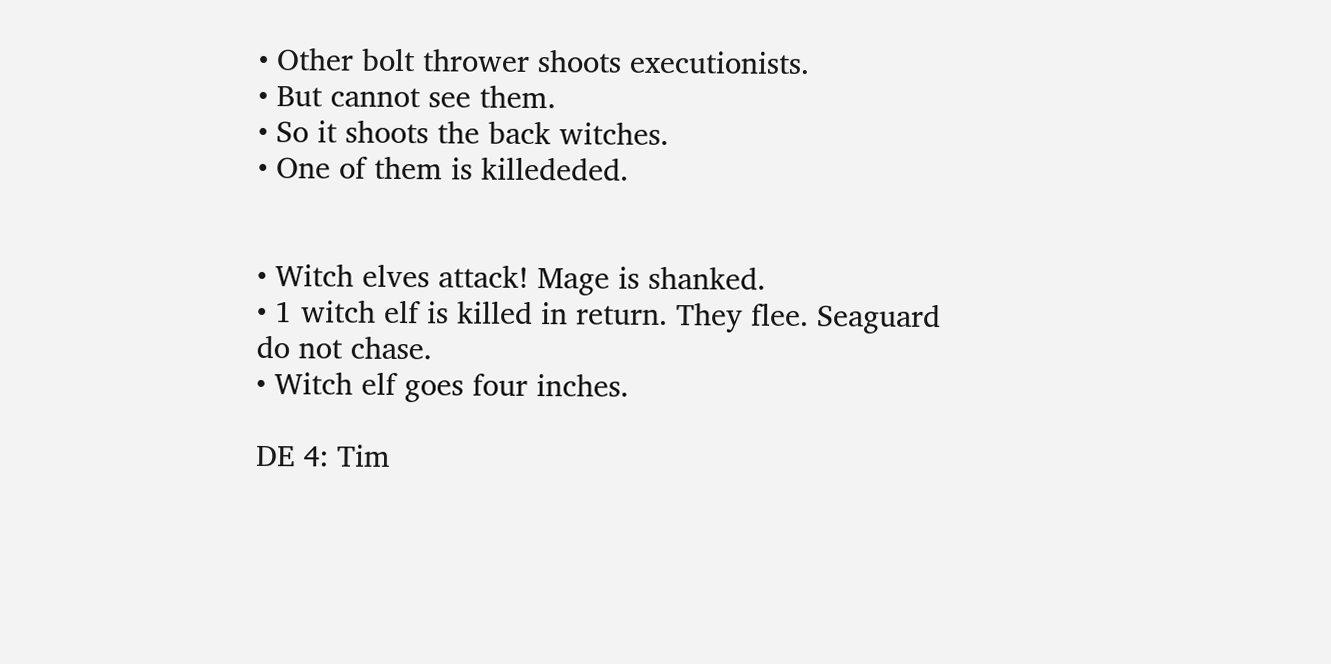• Other bolt thrower shoots executionists.
• But cannot see them.
• So it shoots the back witches.
• One of them is killededed.


• Witch elves attack! Mage is shanked.
• 1 witch elf is killed in return. They flee. Seaguard do not chase.
• Witch elf goes four inches.

DE 4: Tim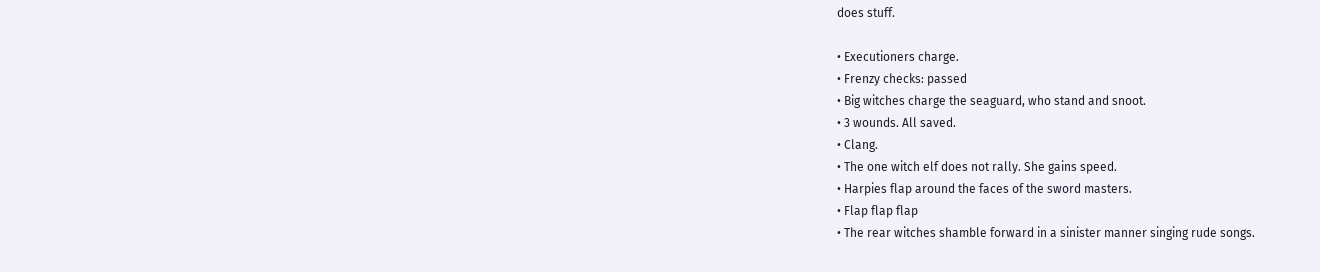does stuff.

• Executioners charge.
• Frenzy checks: passed
• Big witches charge the seaguard, who stand and snoot.
• 3 wounds. All saved.
• Clang.
• The one witch elf does not rally. She gains speed.
• Harpies flap around the faces of the sword masters.
• Flap flap flap
• The rear witches shamble forward in a sinister manner singing rude songs.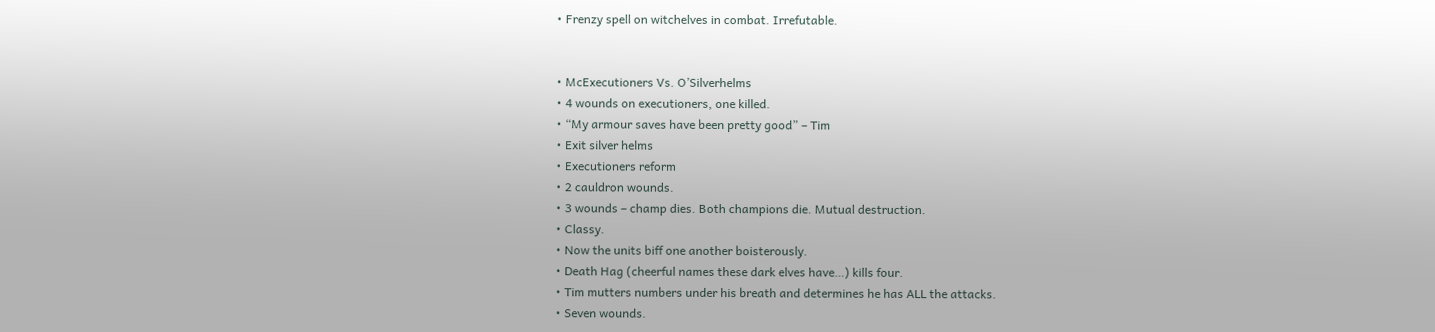• Frenzy spell on witchelves in combat. Irrefutable.


• McExecutioners Vs. O’Silverhelms
• 4 wounds on executioners, one killed.
• “My armour saves have been pretty good” – Tim
• Exit silver helms
• Executioners reform
• 2 cauldron wounds.
• 3 wounds – champ dies. Both champions die. Mutual destruction.
• Classy.
• Now the units biff one another boisterously.
• Death Hag (cheerful names these dark elves have…) kills four.
• Tim mutters numbers under his breath and determines he has ALL the attacks.
• Seven wounds.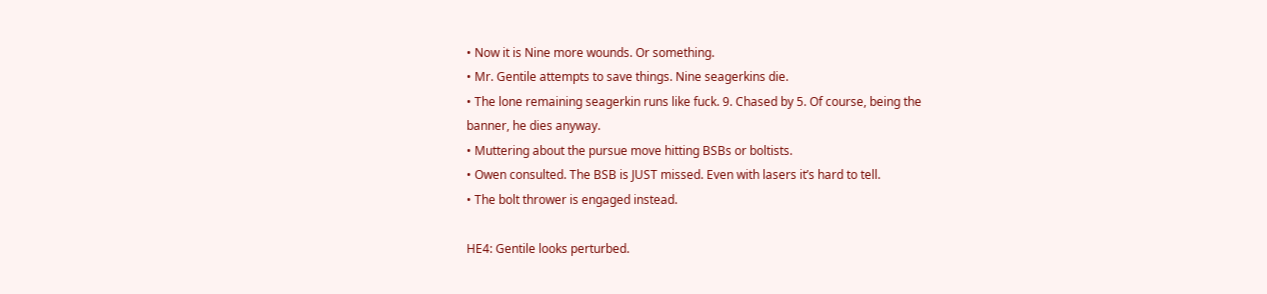• Now it is Nine more wounds. Or something.
• Mr. Gentile attempts to save things. Nine seagerkins die.
• The lone remaining seagerkin runs like fuck. 9. Chased by 5. Of course, being the
banner, he dies anyway.
• Muttering about the pursue move hitting BSBs or boltists.
• Owen consulted. The BSB is JUST missed. Even with lasers it’s hard to tell.
• The bolt thrower is engaged instead.

HE4: Gentile looks perturbed.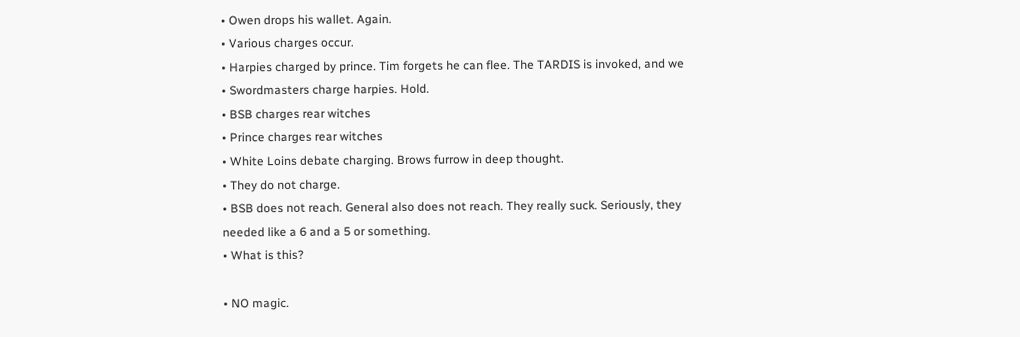• Owen drops his wallet. Again.
• Various charges occur.
• Harpies charged by prince. Tim forgets he can flee. The TARDIS is invoked, and we
• Swordmasters charge harpies. Hold.
• BSB charges rear witches
• Prince charges rear witches
• White Loins debate charging. Brows furrow in deep thought.
• They do not charge.
• BSB does not reach. General also does not reach. They really suck. Seriously, they
needed like a 6 and a 5 or something.
• What is this?

• NO magic.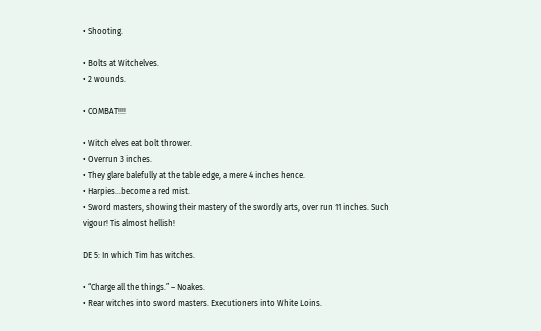• Shooting.

• Bolts at Witchelves.
• 2 wounds.

• COMBAT!!!!

• Witch elves eat bolt thrower.
• Overrun 3 inches.
• They glare balefully at the table edge, a mere 4 inches hence.
• Harpies…become a red mist.
• Sword masters, showing their mastery of the swordly arts, over run 11 inches. Such
vigour! Tis almost hellish!

DE 5: In which Tim has witches.

• “Charge all the things.” – Noakes.
• Rear witches into sword masters. Executioners into White Loins.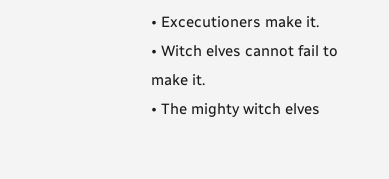• Excecutioners make it.
• Witch elves cannot fail to make it.
• The mighty witch elves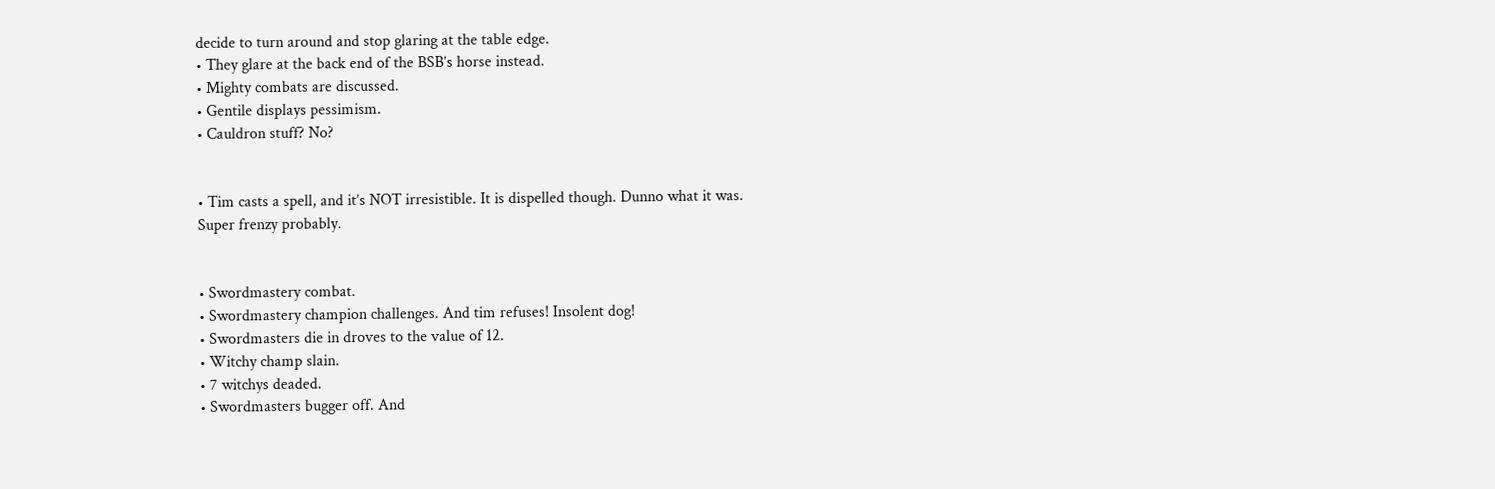decide to turn around and stop glaring at the table edge.
• They glare at the back end of the BSB’s horse instead.
• Mighty combats are discussed.
• Gentile displays pessimism.
• Cauldron stuff? No?


• Tim casts a spell, and it’s NOT irresistible. It is dispelled though. Dunno what it was.
Super frenzy probably.


• Swordmastery combat.
• Swordmastery champion challenges. And tim refuses! Insolent dog!
• Swordmasters die in droves to the value of 12.
• Witchy champ slain.
• 7 witchys deaded.
• Swordmasters bugger off. And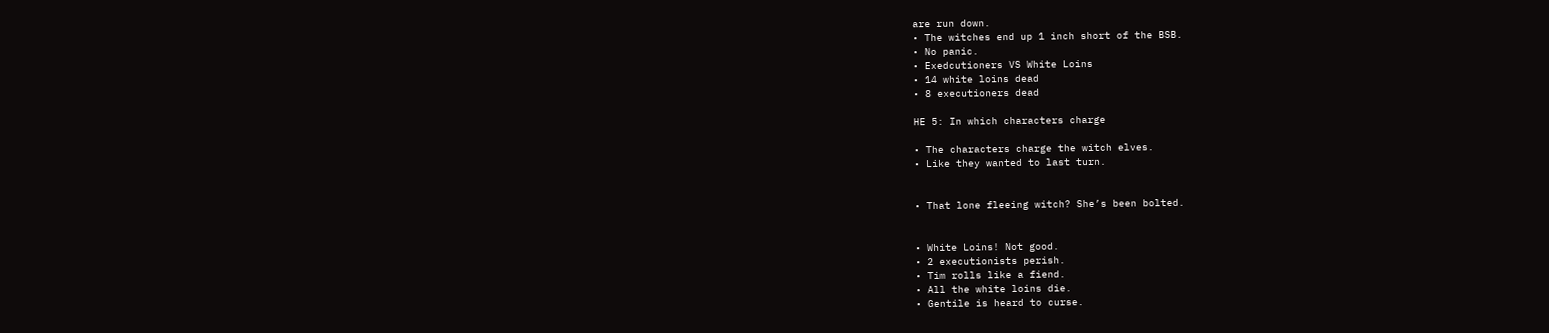are run down.
• The witches end up 1 inch short of the BSB.
• No panic.
• Exedcutioners VS White Loins
• 14 white loins dead
• 8 executioners dead

HE 5: In which characters charge

• The characters charge the witch elves.
• Like they wanted to last turn.


• That lone fleeing witch? She’s been bolted.


• White Loins! Not good.
• 2 executionists perish.
• Tim rolls like a fiend.
• All the white loins die.
• Gentile is heard to curse.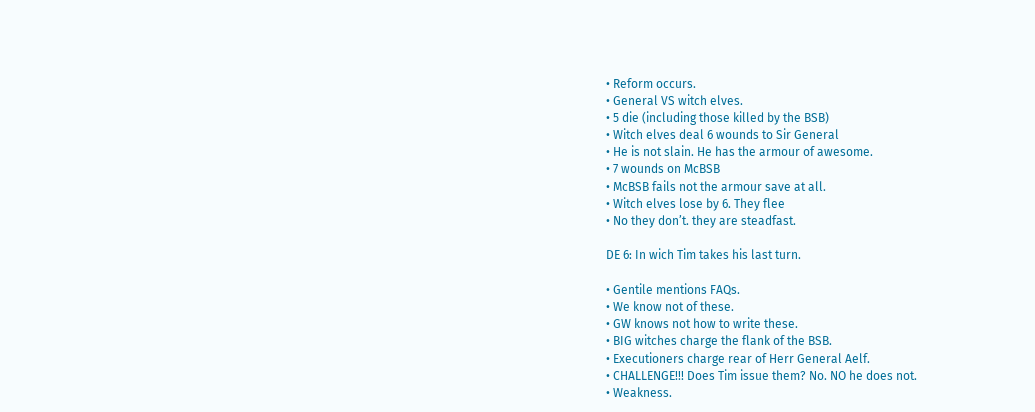• Reform occurs.
• General VS witch elves.
• 5 die (including those killed by the BSB)
• Witch elves deal 6 wounds to Sir General
• He is not slain. He has the armour of awesome.
• 7 wounds on McBSB
• McBSB fails not the armour save at all.
• Witch elves lose by 6. They flee
• No they don’t. they are steadfast.

DE 6: In wich Tim takes his last turn.

• Gentile mentions FAQs.
• We know not of these.
• GW knows not how to write these.
• BIG witches charge the flank of the BSB.
• Executioners charge rear of Herr General Aelf.
• CHALLENGE!!! Does Tim issue them? No. NO he does not.
• Weakness.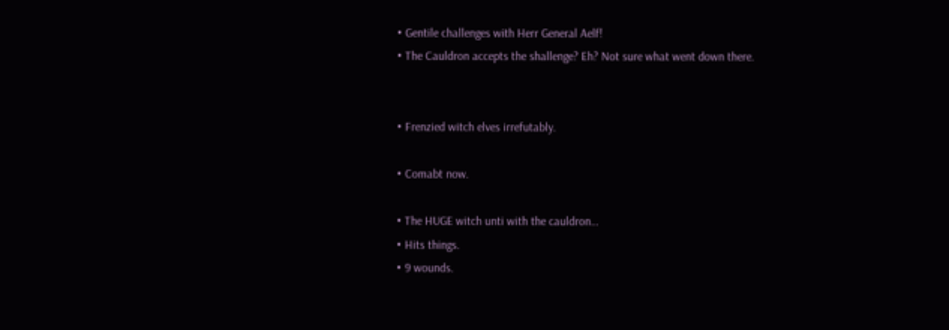• Gentile challenges with Herr General Aelf!
• The Cauldron accepts the shallenge? Eh? Not sure what went down there.


• Frenzied witch elves irrefutably.

• Comabt now.

• The HUGE witch unti with the cauldron…
• Hits things.
• 9 wounds.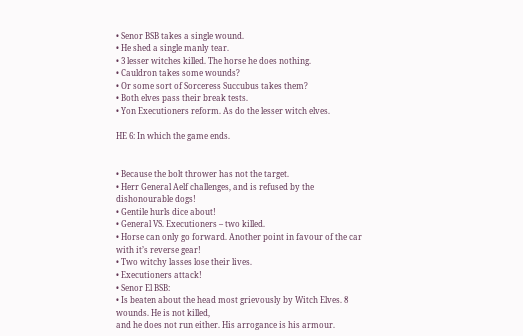• Senor BSB takes a single wound.
• He shed a single manly tear.
• 3 lesser witches killed. The horse he does nothing.
• Cauldron takes some wounds?
• Or some sort of Sorceress Succubus takes them?
• Both elves pass their break tests.
• Yon Executioners reform. As do the lesser witch elves.

HE 6: In which the game ends.


• Because the bolt thrower has not the target.
• Herr General Aelf challenges, and is refused by the dishonourable dogs!
• Gentile hurls dice about!
• General VS. Executioners – two killed.
• Horse can only go forward. Another point in favour of the car with it’s reverse gear!
• Two witchy lasses lose their lives.
• Executioners attack!
• Senor El BSB:
• Is beaten about the head most grievously by Witch Elves. 8 wounds. He is not killed,
and he does not run either. His arrogance is his armour.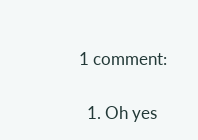1 comment:

  1. Oh yes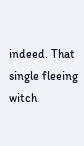indeed. That single fleeing witch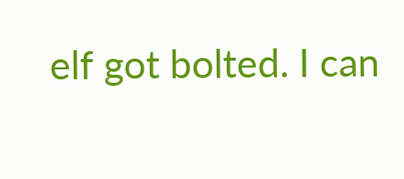elf got bolted. I can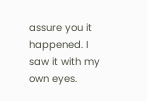assure you it happened. I saw it with my own eyes.